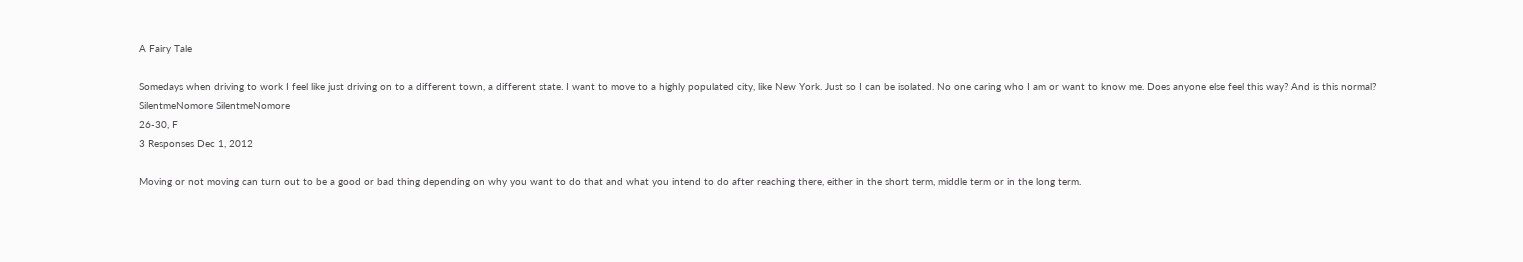A Fairy Tale

Somedays when driving to work I feel like just driving on to a different town, a different state. I want to move to a highly populated city, like New York. Just so I can be isolated. No one caring who I am or want to know me. Does anyone else feel this way? And is this normal?
SilentmeNomore SilentmeNomore
26-30, F
3 Responses Dec 1, 2012

Moving or not moving can turn out to be a good or bad thing depending on why you want to do that and what you intend to do after reaching there, either in the short term, middle term or in the long term.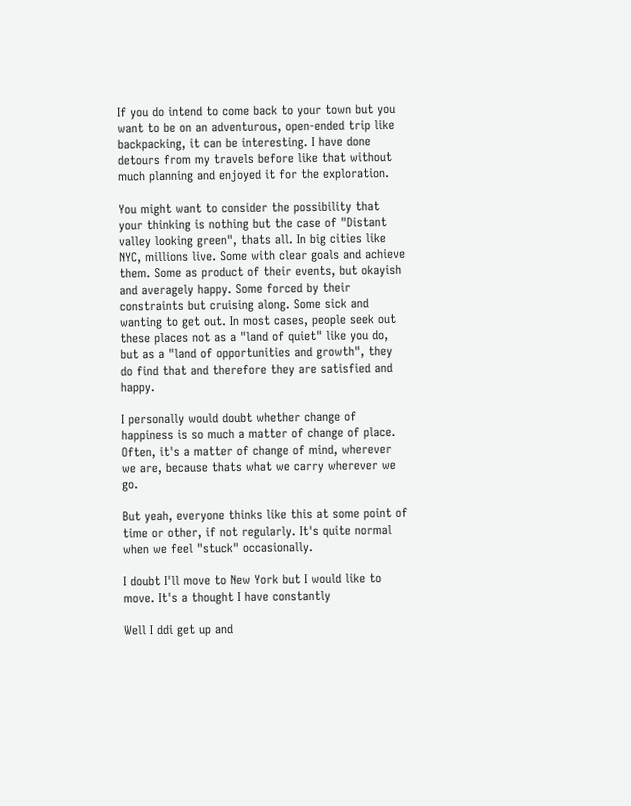If you do intend to come back to your town but you want to be on an adventurous, open-ended trip like backpacking, it can be interesting. I have done detours from my travels before like that without much planning and enjoyed it for the exploration.

You might want to consider the possibility that your thinking is nothing but the case of "Distant valley looking green", thats all. In big cities like NYC, millions live. Some with clear goals and achieve them. Some as product of their events, but okayish and averagely happy. Some forced by their constraints but cruising along. Some sick and wanting to get out. In most cases, people seek out these places not as a "land of quiet" like you do, but as a "land of opportunities and growth", they do find that and therefore they are satisfied and happy.

I personally would doubt whether change of happiness is so much a matter of change of place. Often, it's a matter of change of mind, wherever we are, because thats what we carry wherever we go.

But yeah, everyone thinks like this at some point of time or other, if not regularly. It's quite normal when we feel "stuck" occasionally.

I doubt I'll move to New York but I would like to move. It's a thought I have constantly

Well I ddi get up and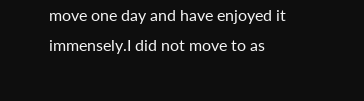move one day and have enjoyed it immensely.I did not move to as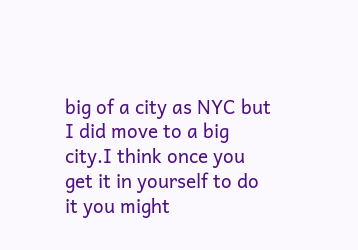big of a city as NYC but I did move to a big city.I think once you get it in yourself to do it you might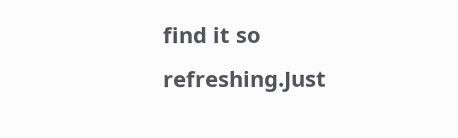find it so refreshing.Just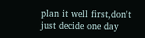plan it well first,don't just decide one day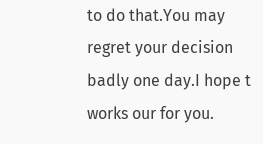to do that.You may regret your decision badly one day.I hope t works our for you.